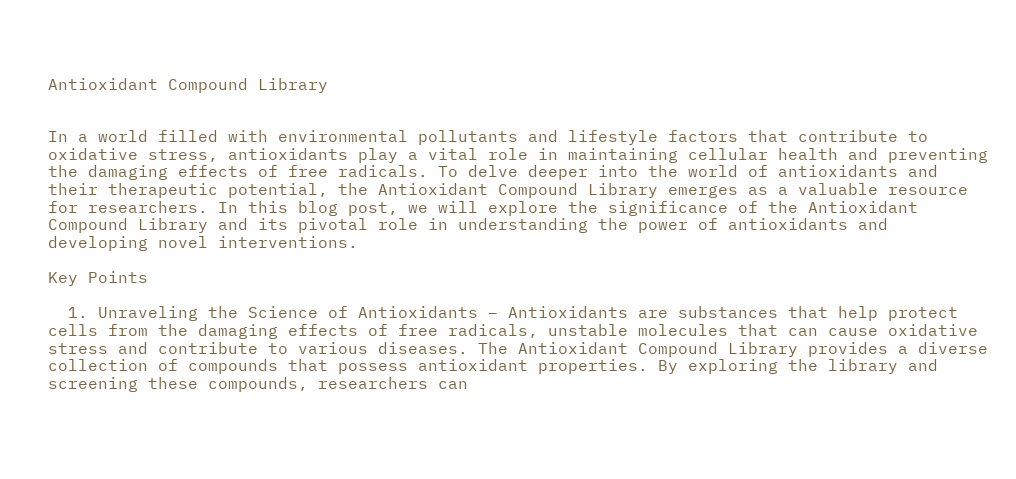Antioxidant Compound Library


In a world filled with environmental pollutants and lifestyle factors that contribute to oxidative stress, antioxidants play a vital role in maintaining cellular health and preventing the damaging effects of free radicals. To delve deeper into the world of antioxidants and their therapeutic potential, the Antioxidant Compound Library emerges as a valuable resource for researchers. In this blog post, we will explore the significance of the Antioxidant Compound Library and its pivotal role in understanding the power of antioxidants and developing novel interventions.

Key Points

  1. Unraveling the Science of Antioxidants – Antioxidants are substances that help protect cells from the damaging effects of free radicals, unstable molecules that can cause oxidative stress and contribute to various diseases. The Antioxidant Compound Library provides a diverse collection of compounds that possess antioxidant properties. By exploring the library and screening these compounds, researchers can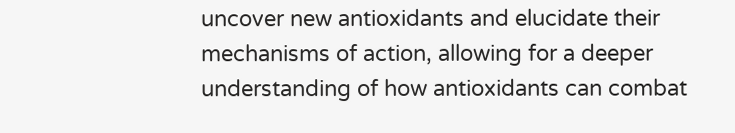uncover new antioxidants and elucidate their mechanisms of action, allowing for a deeper understanding of how antioxidants can combat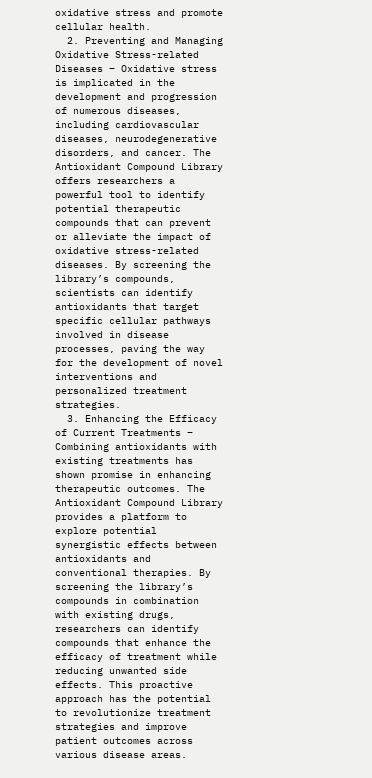oxidative stress and promote cellular health.
  2. Preventing and Managing Oxidative Stress-related Diseases – Oxidative stress is implicated in the development and progression of numerous diseases, including cardiovascular diseases, neurodegenerative disorders, and cancer. The Antioxidant Compound Library offers researchers a powerful tool to identify potential therapeutic compounds that can prevent or alleviate the impact of oxidative stress-related diseases. By screening the library’s compounds, scientists can identify antioxidants that target specific cellular pathways involved in disease processes, paving the way for the development of novel interventions and personalized treatment strategies.
  3. Enhancing the Efficacy of Current Treatments – Combining antioxidants with existing treatments has shown promise in enhancing therapeutic outcomes. The Antioxidant Compound Library provides a platform to explore potential synergistic effects between antioxidants and conventional therapies. By screening the library’s compounds in combination with existing drugs, researchers can identify compounds that enhance the efficacy of treatment while reducing unwanted side effects. This proactive approach has the potential to revolutionize treatment strategies and improve patient outcomes across various disease areas.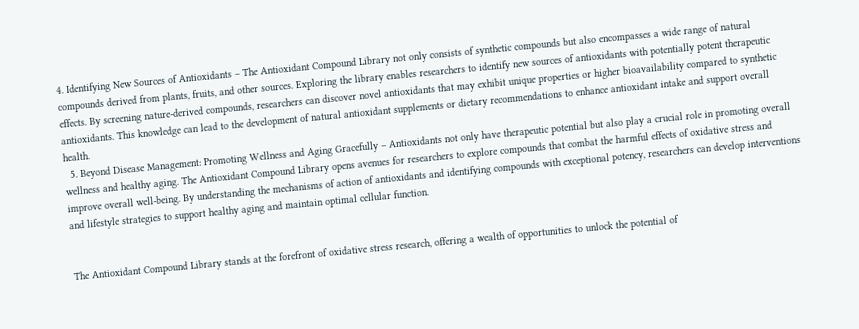4. Identifying New Sources of Antioxidants – The Antioxidant Compound Library not only consists of synthetic compounds but also encompasses a wide range of natural compounds derived from plants, fruits, and other sources. Exploring the library enables researchers to identify new sources of antioxidants with potentially potent therapeutic effects. By screening nature-derived compounds, researchers can discover novel antioxidants that may exhibit unique properties or higher bioavailability compared to synthetic antioxidants. This knowledge can lead to the development of natural antioxidant supplements or dietary recommendations to enhance antioxidant intake and support overall health.
  5. Beyond Disease Management: Promoting Wellness and Aging Gracefully – Antioxidants not only have therapeutic potential but also play a crucial role in promoting overall wellness and healthy aging. The Antioxidant Compound Library opens avenues for researchers to explore compounds that combat the harmful effects of oxidative stress and improve overall well-being. By understanding the mechanisms of action of antioxidants and identifying compounds with exceptional potency, researchers can develop interventions and lifestyle strategies to support healthy aging and maintain optimal cellular function.


The Antioxidant Compound Library stands at the forefront of oxidative stress research, offering a wealth of opportunities to unlock the potential of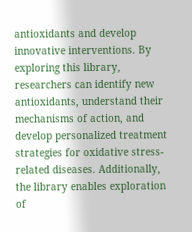antioxidants and develop innovative interventions. By exploring this library, researchers can identify new antioxidants, understand their mechanisms of action, and develop personalized treatment strategies for oxidative stress-related diseases. Additionally, the library enables exploration of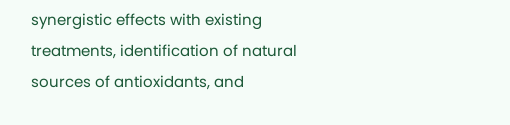synergistic effects with existing treatments, identification of natural sources of antioxidants, and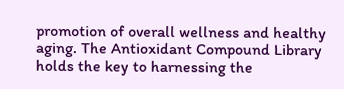promotion of overall wellness and healthy aging. The Antioxidant Compound Library holds the key to harnessing the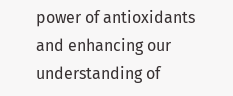power of antioxidants and enhancing our understanding of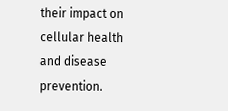their impact on cellular health and disease prevention.